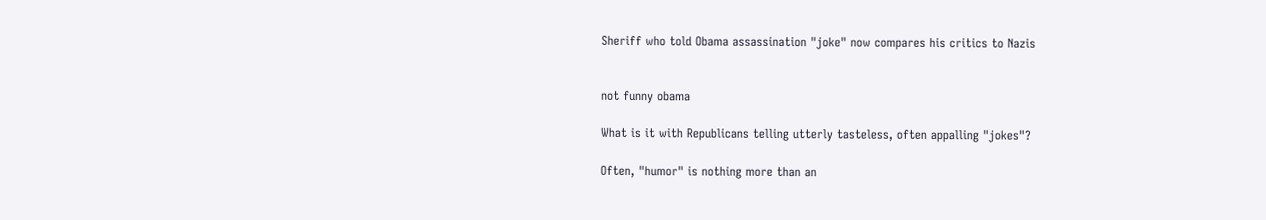Sheriff who told Obama assassination "joke" now compares his critics to Nazis


not funny obama

What is it with Republicans telling utterly tasteless, often appalling "jokes"?

Often, "humor" is nothing more than an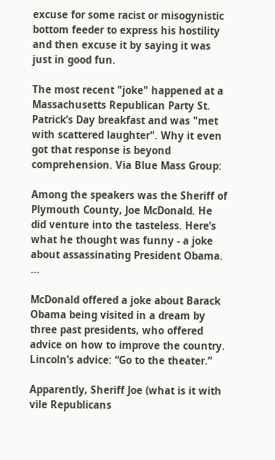excuse for some racist or misogynistic bottom feeder to express his hostility and then excuse it by saying it was just in good fun.

The most recent "joke" happened at a Massachusetts Republican Party St. Patrick’s Day breakfast and was "met with scattered laughter". Why it even got that response is beyond comprehension. Via Blue Mass Group:

Among the speakers was the Sheriff of Plymouth County, Joe McDonald. He did venture into the tasteless. Here’s what he thought was funny - a joke about assassinating President Obama. ...

McDonald offered a joke about Barack Obama being visited in a dream by three past presidents, who offered advice on how to improve the country. Lincoln’s advice: “Go to the theater.”

Apparently, Sheriff Joe (what is it with vile Republicans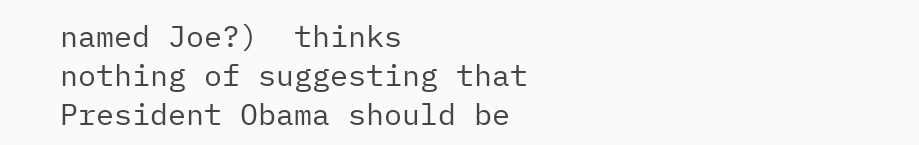named Joe?)  thinks nothing of suggesting that President Obama should be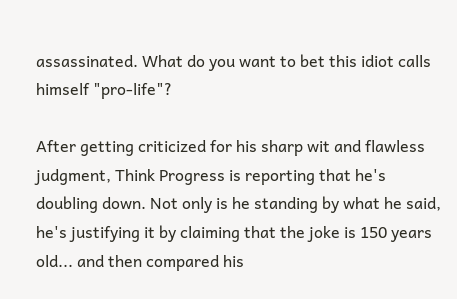assassinated. What do you want to bet this idiot calls himself "pro-life"?

After getting criticized for his sharp wit and flawless judgment, Think Progress is reporting that he's doubling down. Not only is he standing by what he said, he's justifying it by claiming that the joke is 150 years old... and then compared his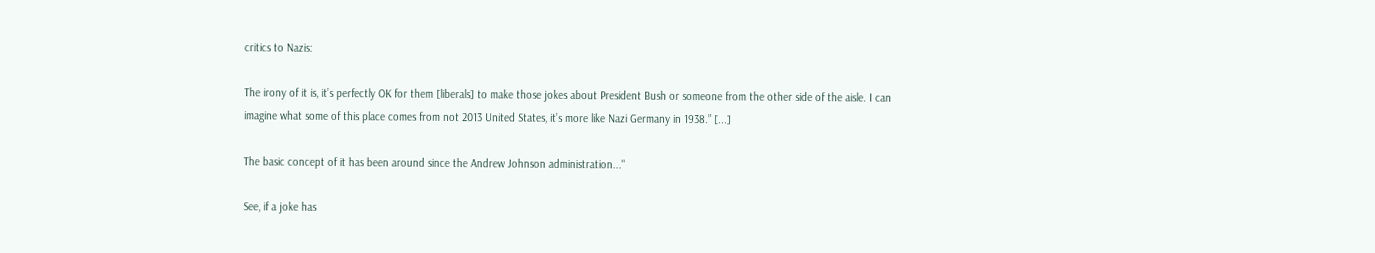critics to Nazis:

The irony of it is, it’s perfectly OK for them [liberals] to make those jokes about President Bush or someone from the other side of the aisle. I can imagine what some of this place comes from not 2013 United States, it’s more like Nazi Germany in 1938.” [...]

The basic concept of it has been around since the Andrew Johnson administration..."

See, if a joke has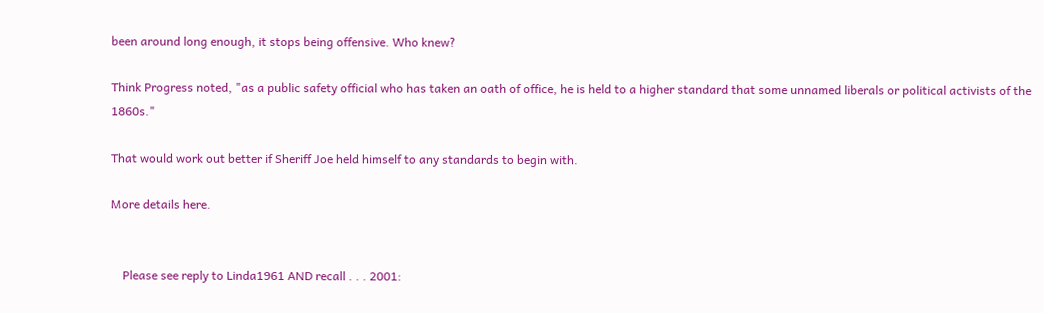been around long enough, it stops being offensive. Who knew?

Think Progress noted, "as a public safety official who has taken an oath of office, he is held to a higher standard that some unnamed liberals or political activists of the 1860s."

That would work out better if Sheriff Joe held himself to any standards to begin with.

More details here.


    Please see reply to Linda1961 AND recall . . . 2001: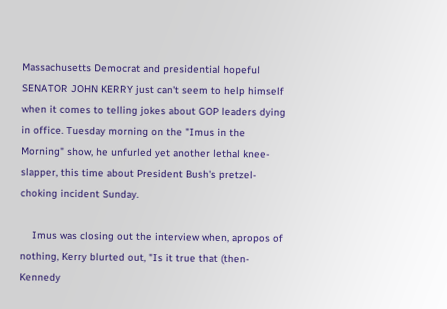Massachusetts Democrat and presidential hopeful SENATOR JOHN KERRY just can't seem to help himself when it comes to telling jokes about GOP leaders dying in office. Tuesday morning on the "Imus in the Morning" show, he unfurled yet another lethal knee-slapper, this time about President Bush's pretzel-choking incident Sunday.

    Imus was closing out the interview when, apropos of nothing, Kerry blurted out, "Is it true that (then-Kennedy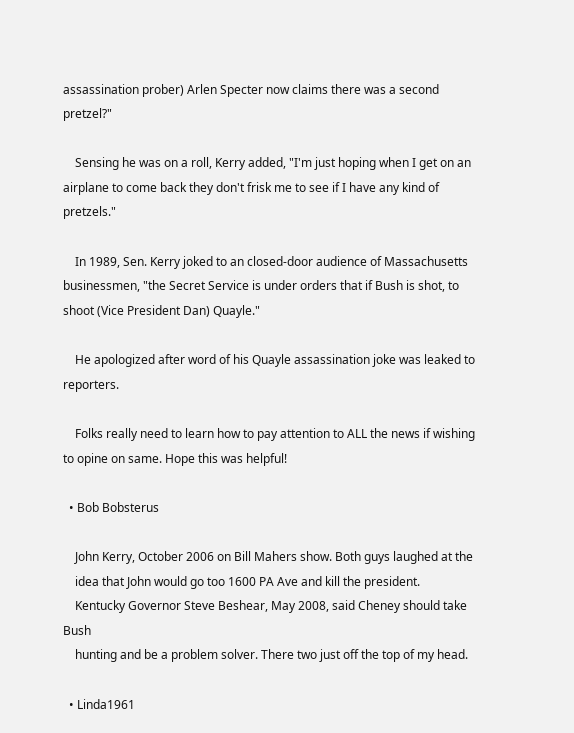assassination prober) Arlen Specter now claims there was a second pretzel?"

    Sensing he was on a roll, Kerry added, "I'm just hoping when I get on an airplane to come back they don't frisk me to see if I have any kind of pretzels."

    In 1989, Sen. Kerry joked to an closed-door audience of Massachusetts businessmen, "the Secret Service is under orders that if Bush is shot, to shoot (Vice President Dan) Quayle."

    He apologized after word of his Quayle assassination joke was leaked to reporters.

    Folks really need to learn how to pay attention to ALL the news if wishing to opine on same. Hope this was helpful!

  • Bob Bobsterus

    John Kerry, October 2006 on Bill Mahers show. Both guys laughed at the
    idea that John would go too 1600 PA Ave and kill the president.
    Kentucky Governor Steve Beshear, May 2008, said Cheney should take Bush
    hunting and be a problem solver. There two just off the top of my head.

  • Linda1961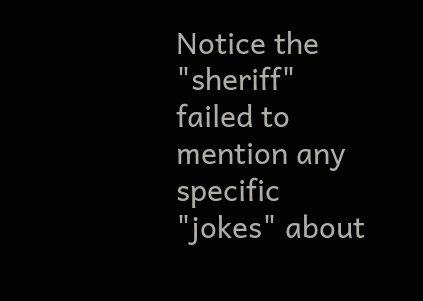Notice the "sheriff" failed to mention any specific "jokes" about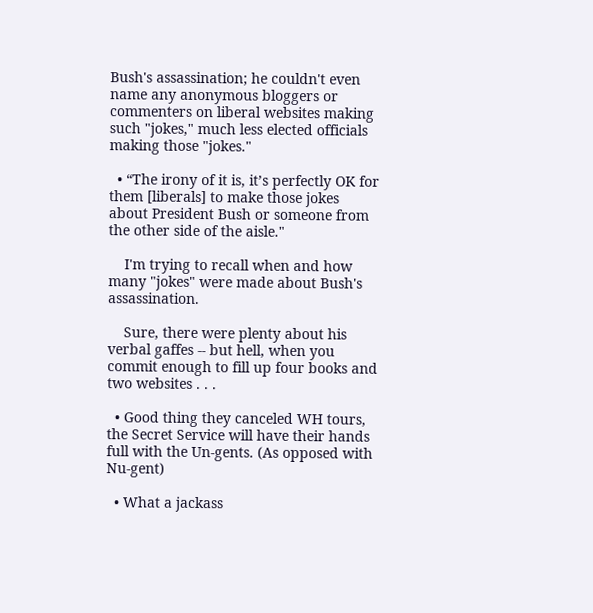Bush's assassination; he couldn't even name any anonymous bloggers or commenters on liberal websites making such "jokes," much less elected officials making those "jokes."

  • “The irony of it is, it’s perfectly OK for them [liberals] to make those jokes about President Bush or someone from the other side of the aisle."

    I'm trying to recall when and how many "jokes" were made about Bush's assassination.

    Sure, there were plenty about his verbal gaffes -- but hell, when you commit enough to fill up four books and two websites . . .

  • Good thing they canceled WH tours, the Secret Service will have their hands full with the Un-gents. (As opposed with Nu-gent)

  • What a jackass